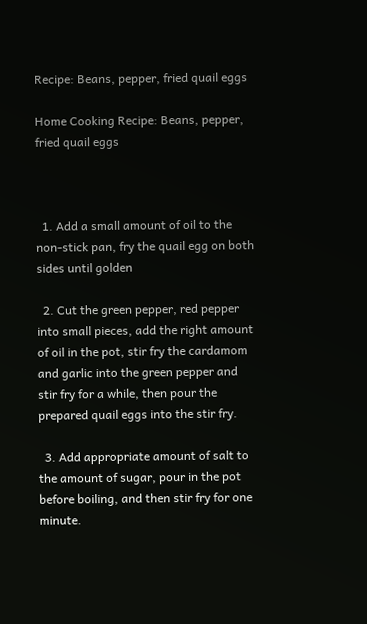Recipe: Beans, pepper, fried quail eggs

Home Cooking Recipe: Beans, pepper, fried quail eggs



  1. Add a small amount of oil to the non-stick pan, fry the quail egg on both sides until golden

  2. Cut the green pepper, red pepper into small pieces, add the right amount of oil in the pot, stir fry the cardamom and garlic into the green pepper and stir fry for a while, then pour the prepared quail eggs into the stir fry.

  3. Add appropriate amount of salt to the amount of sugar, pour in the pot before boiling, and then stir fry for one minute.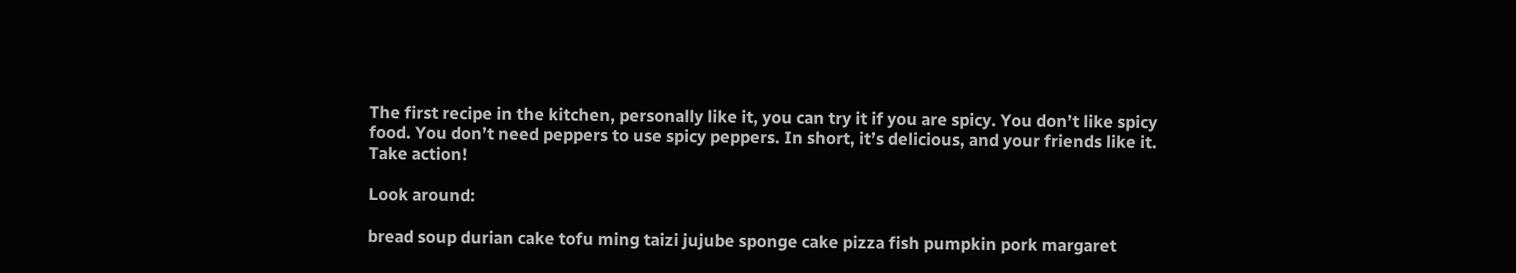The first recipe in the kitchen, personally like it, you can try it if you are spicy. You don’t like spicy food. You don’t need peppers to use spicy peppers. In short, it’s delicious, and your friends like it. Take action!

Look around:

bread soup durian cake tofu ming taizi jujube sponge cake pizza fish pumpkin pork margaret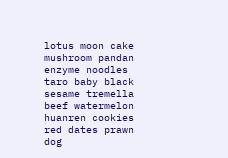lotus moon cake mushroom pandan enzyme noodles taro baby black sesame tremella beef watermelon huanren cookies red dates prawn dog